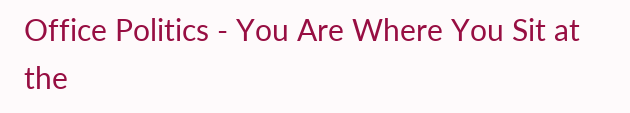Office Politics - You Are Where You Sit at the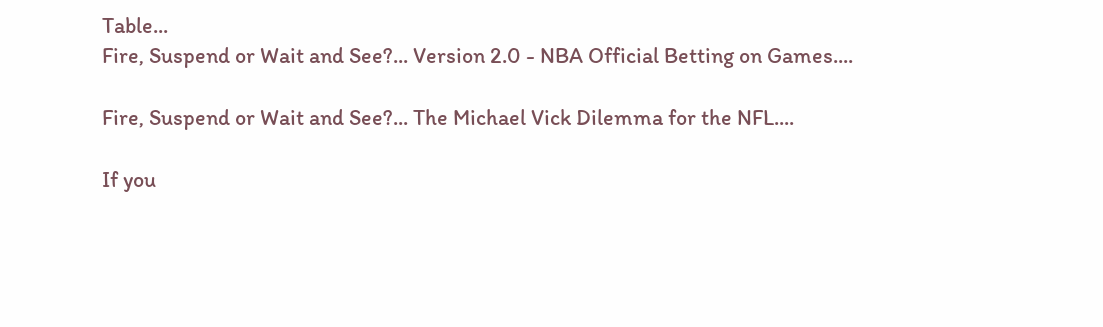Table...
Fire, Suspend or Wait and See?... Version 2.0 - NBA Official Betting on Games....

Fire, Suspend or Wait and See?... The Michael Vick Dilemma for the NFL....

If you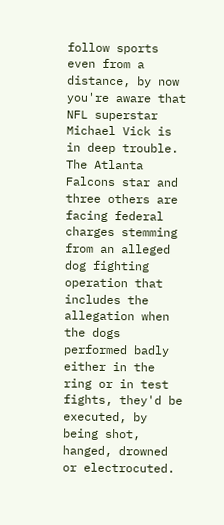follow sports even from a distance, by now you're aware that NFL superstar Michael Vick is in deep trouble.  The Atlanta Falcons star and three others are facing federal charges stemming from an alleged dog fighting operation that includes the allegation when the dogs performed badly either in the ring or in test fights, they'd be executed, by being shot, hanged, drowned or electrocuted.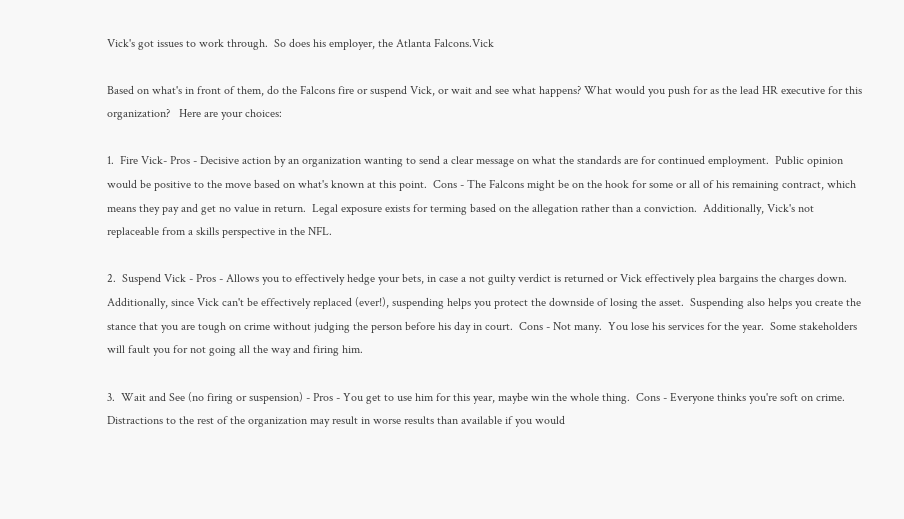Vick's got issues to work through.  So does his employer, the Atlanta Falcons.Vick

Based on what's in front of them, do the Falcons fire or suspend Vick, or wait and see what happens? What would you push for as the lead HR executive for this organization?   Here are your choices:

1.  Fire Vick- Pros - Decisive action by an organization wanting to send a clear message on what the standards are for continued employment.  Public opinion would be positive to the move based on what's known at this point.  Cons - The Falcons might be on the hook for some or all of his remaining contract, which means they pay and get no value in return.  Legal exposure exists for terming based on the allegation rather than a conviction.  Additionally, Vick's not replaceable from a skills perspective in the NFL.

2.  Suspend Vick - Pros - Allows you to effectively hedge your bets, in case a not guilty verdict is returned or Vick effectively plea bargains the charges down.  Additionally, since Vick can't be effectively replaced (ever!), suspending helps you protect the downside of losing the asset.  Suspending also helps you create the stance that you are tough on crime without judging the person before his day in court.  Cons - Not many.  You lose his services for the year.  Some stakeholders will fault you for not going all the way and firing him.

3.  Wait and See (no firing or suspension) - Pros - You get to use him for this year, maybe win the whole thing.  Cons - Everyone thinks you're soft on crime.  Distractions to the rest of the organization may result in worse results than available if you would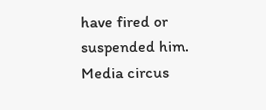have fired or suspended him.  Media circus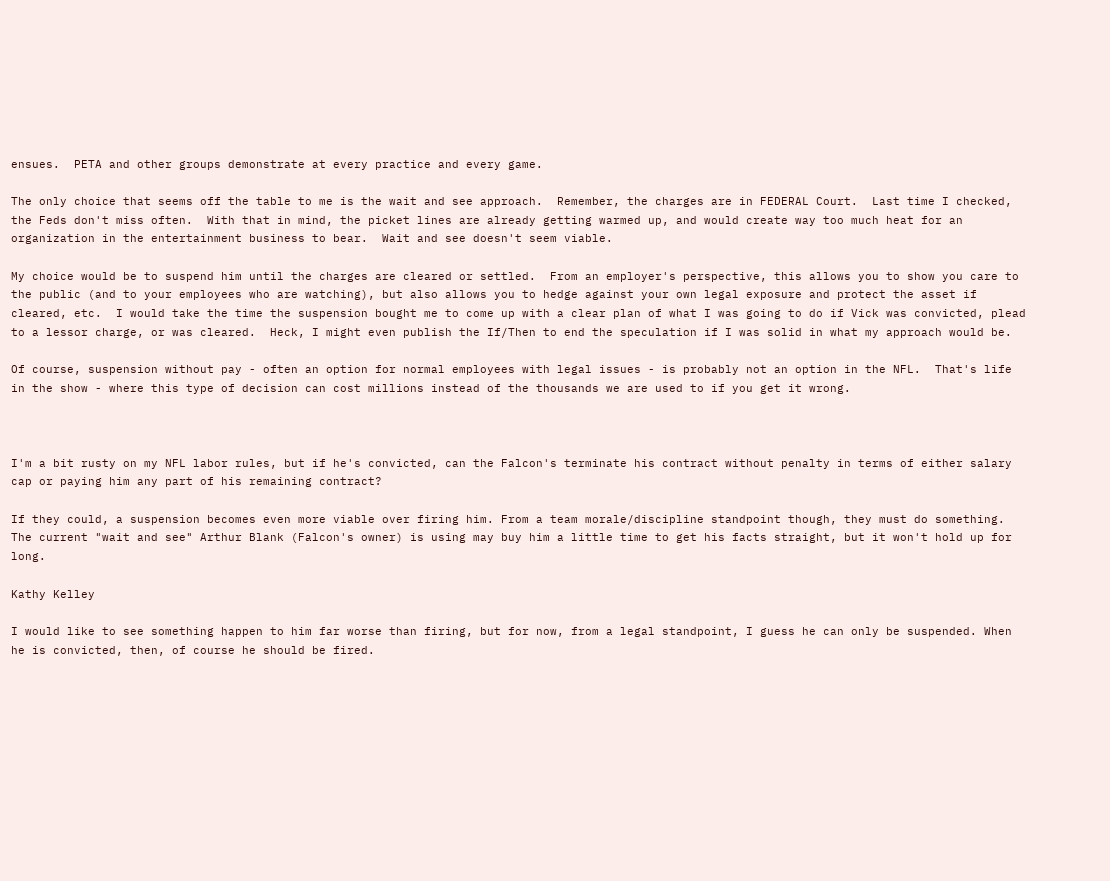ensues.  PETA and other groups demonstrate at every practice and every game.

The only choice that seems off the table to me is the wait and see approach.  Remember, the charges are in FEDERAL Court.  Last time I checked, the Feds don't miss often.  With that in mind, the picket lines are already getting warmed up, and would create way too much heat for an organization in the entertainment business to bear.  Wait and see doesn't seem viable.

My choice would be to suspend him until the charges are cleared or settled.  From an employer's perspective, this allows you to show you care to the public (and to your employees who are watching), but also allows you to hedge against your own legal exposure and protect the asset if cleared, etc.  I would take the time the suspension bought me to come up with a clear plan of what I was going to do if Vick was convicted, plead to a lessor charge, or was cleared.  Heck, I might even publish the If/Then to end the speculation if I was solid in what my approach would be.

Of course, suspension without pay - often an option for normal employees with legal issues - is probably not an option in the NFL.  That's life in the show - where this type of decision can cost millions instead of the thousands we are used to if you get it wrong.



I'm a bit rusty on my NFL labor rules, but if he's convicted, can the Falcon's terminate his contract without penalty in terms of either salary cap or paying him any part of his remaining contract?

If they could, a suspension becomes even more viable over firing him. From a team morale/discipline standpoint though, they must do something. The current "wait and see" Arthur Blank (Falcon's owner) is using may buy him a little time to get his facts straight, but it won't hold up for long.

Kathy Kelley

I would like to see something happen to him far worse than firing, but for now, from a legal standpoint, I guess he can only be suspended. When he is convicted, then, of course he should be fired.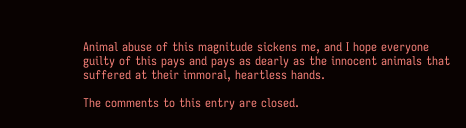Animal abuse of this magnitude sickens me, and I hope everyone guilty of this pays and pays as dearly as the innocent animals that suffered at their immoral, heartless hands.

The comments to this entry are closed.